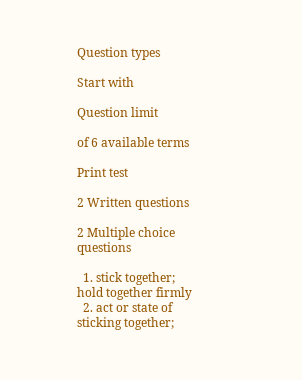Question types

Start with

Question limit

of 6 available terms

Print test

2 Written questions

2 Multiple choice questions

  1. stick together; hold together firmly
  2. act or state of sticking together;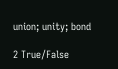union; unity; bond

2 True/False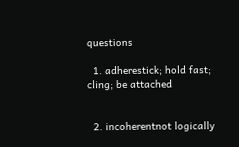questions

  1. adherestick; hold fast; cling; be attached


  2. incoherentnot logically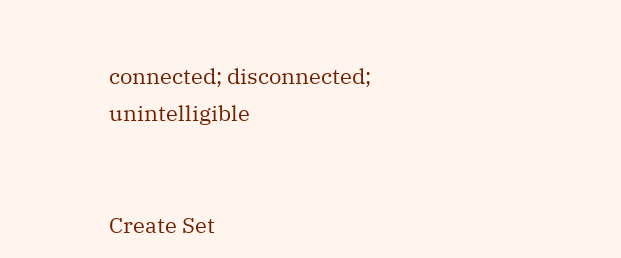connected; disconnected; unintelligible


Create Set